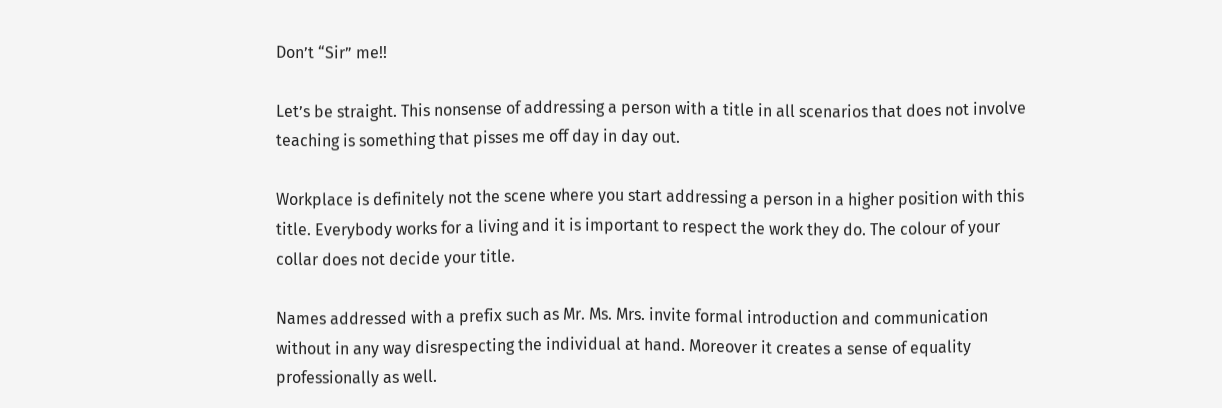Don’t “Sir” me!!

Let’s be straight. This nonsense of addressing a person with a title in all scenarios that does not involve teaching is something that pisses me off day in day out.

Workplace is definitely not the scene where you start addressing a person in a higher position with this title. Everybody works for a living and it is important to respect the work they do. The colour of your collar does not decide your title.

Names addressed with a prefix such as Mr. Ms. Mrs. invite formal introduction and communication without in any way disrespecting the individual at hand. Moreover it creates a sense of equality professionally as well.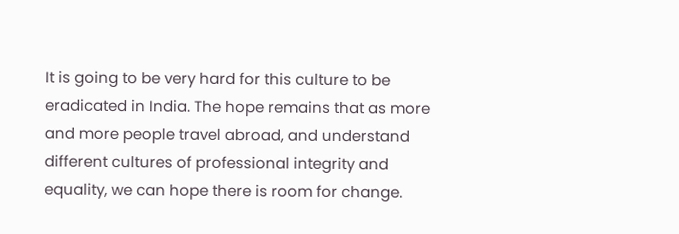It is going to be very hard for this culture to be eradicated in India. The hope remains that as more and more people travel abroad, and understand different cultures of professional integrity and equality, we can hope there is room for change.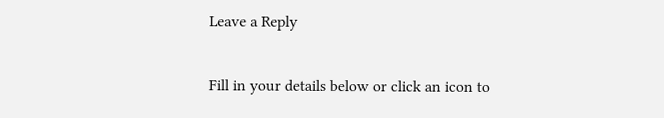Leave a Reply

Fill in your details below or click an icon to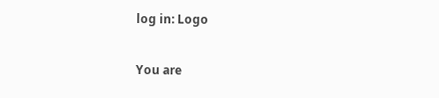log in: Logo

You are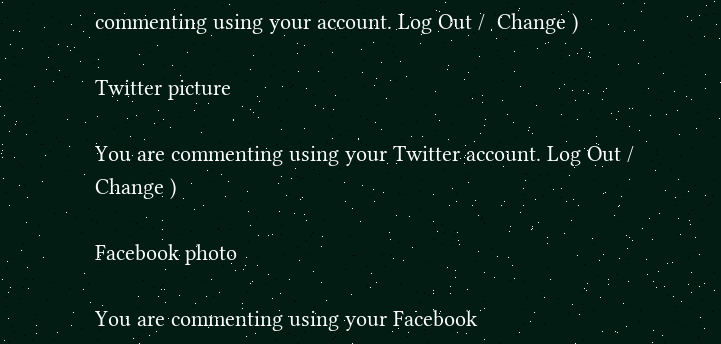commenting using your account. Log Out /  Change )

Twitter picture

You are commenting using your Twitter account. Log Out /  Change )

Facebook photo

You are commenting using your Facebook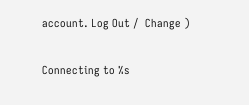account. Log Out /  Change )

Connecting to %s